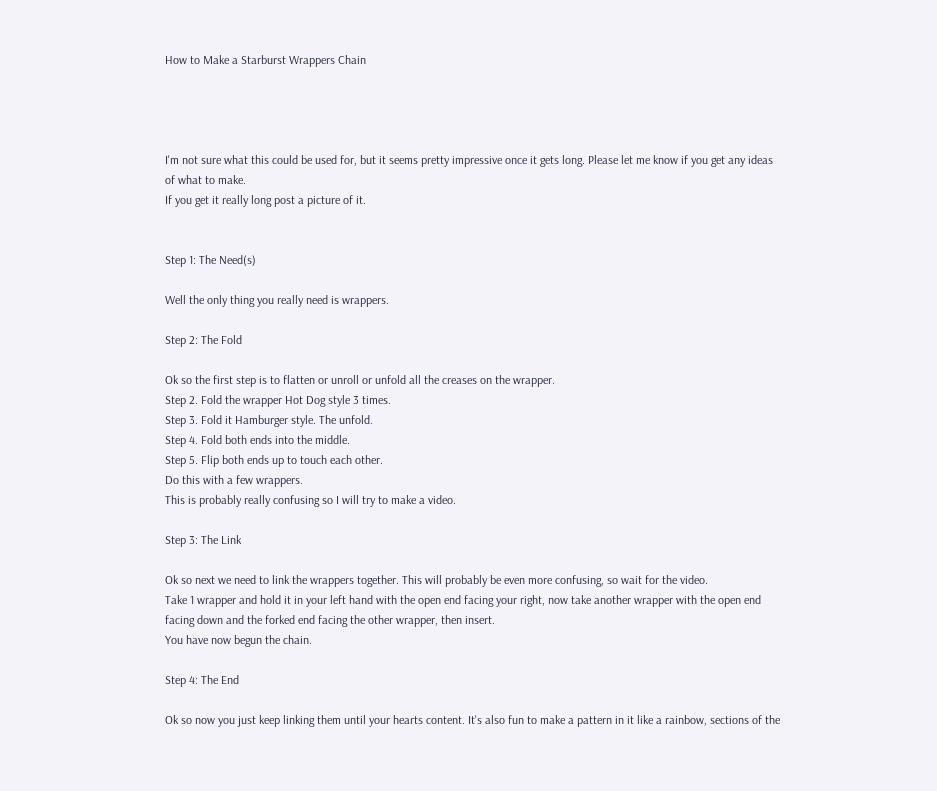How to Make a Starburst Wrappers Chain




I'm not sure what this could be used for, but it seems pretty impressive once it gets long. Please let me know if you get any ideas of what to make.
If you get it really long post a picture of it.


Step 1: The Need(s)

Well the only thing you really need is wrappers.

Step 2: The Fold

Ok so the first step is to flatten or unroll or unfold all the creases on the wrapper.
Step 2. Fold the wrapper Hot Dog style 3 times.
Step 3. Fold it Hamburger style. The unfold.
Step 4. Fold both ends into the middle.
Step 5. Flip both ends up to touch each other.
Do this with a few wrappers.
This is probably really confusing so I will try to make a video.

Step 3: The Link

Ok so next we need to link the wrappers together. This will probably be even more confusing, so wait for the video.
Take 1 wrapper and hold it in your left hand with the open end facing your right, now take another wrapper with the open end facing down and the forked end facing the other wrapper, then insert.
You have now begun the chain.

Step 4: The End

Ok so now you just keep linking them until your hearts content. It's also fun to make a pattern in it like a rainbow, sections of the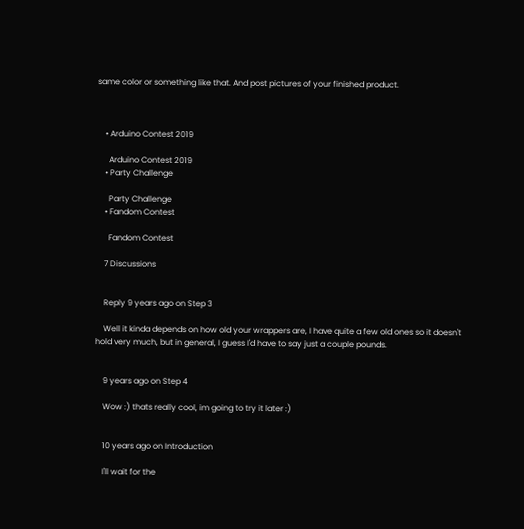same color or something like that. And post pictures of your finished product.



    • Arduino Contest 2019

      Arduino Contest 2019
    • Party Challenge

      Party Challenge
    • Fandom Contest

      Fandom Contest

    7 Discussions


    Reply 9 years ago on Step 3

    Well it kinda depends on how old your wrappers are, I have quite a few old ones so it doesn't hold very much, but in general, I guess I'd have to say just a couple pounds.


    9 years ago on Step 4

    Wow :) thats really cool, im going to try it later :)


    10 years ago on Introduction

    I'll wait for the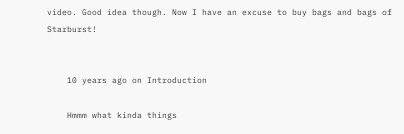video. Good idea though. Now I have an excuse to buy bags and bags of Starburst!


    10 years ago on Introduction

    Hmmm what kinda things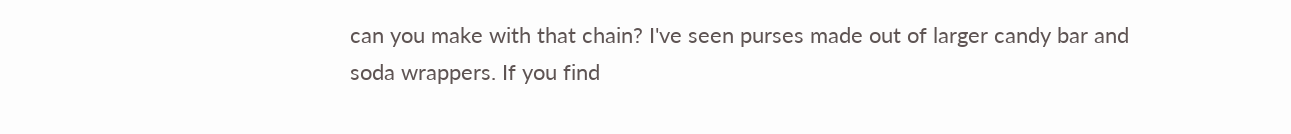can you make with that chain? I've seen purses made out of larger candy bar and soda wrappers. If you find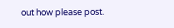out how please post.